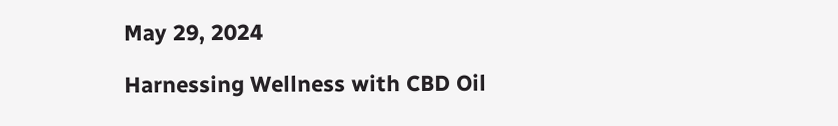May 29, 2024

Harnessing Wellness with CBD Oil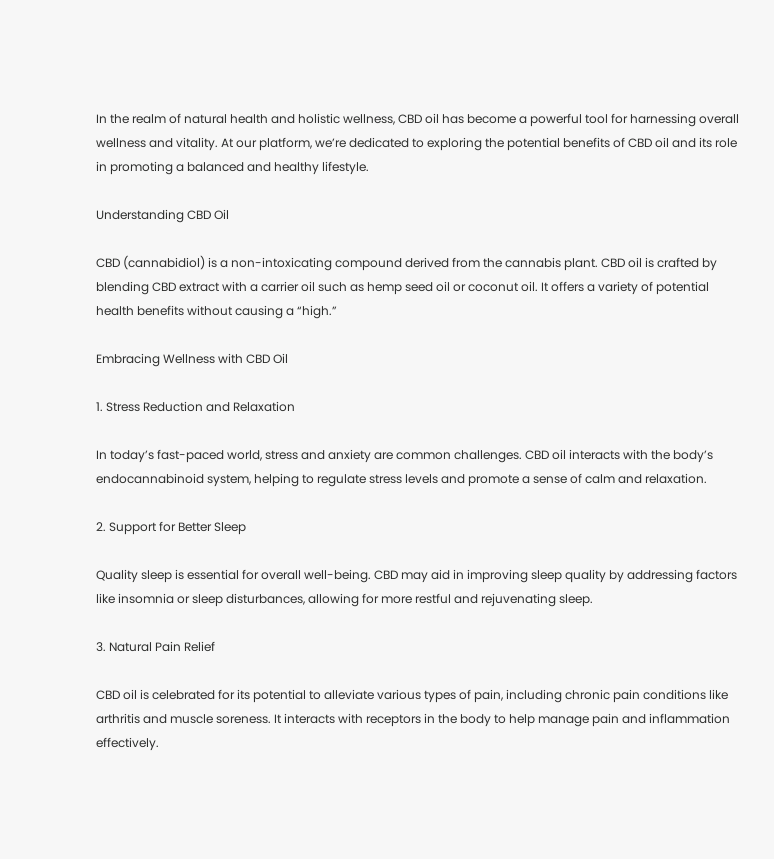In the realm of natural health and holistic wellness, CBD oil has become a powerful tool for harnessing overall wellness and vitality. At our platform, we’re dedicated to exploring the potential benefits of CBD oil and its role in promoting a balanced and healthy lifestyle.

Understanding CBD Oil

CBD (cannabidiol) is a non-intoxicating compound derived from the cannabis plant. CBD oil is crafted by blending CBD extract with a carrier oil such as hemp seed oil or coconut oil. It offers a variety of potential health benefits without causing a “high.”

Embracing Wellness with CBD Oil

1. Stress Reduction and Relaxation

In today’s fast-paced world, stress and anxiety are common challenges. CBD oil interacts with the body’s endocannabinoid system, helping to regulate stress levels and promote a sense of calm and relaxation.

2. Support for Better Sleep

Quality sleep is essential for overall well-being. CBD may aid in improving sleep quality by addressing factors like insomnia or sleep disturbances, allowing for more restful and rejuvenating sleep.

3. Natural Pain Relief

CBD oil is celebrated for its potential to alleviate various types of pain, including chronic pain conditions like arthritis and muscle soreness. It interacts with receptors in the body to help manage pain and inflammation effectively.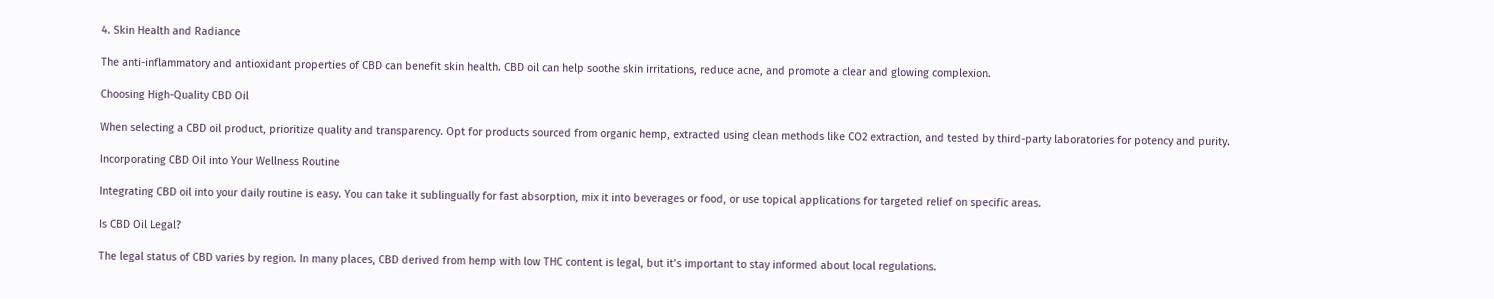4. Skin Health and Radiance

The anti-inflammatory and antioxidant properties of CBD can benefit skin health. CBD oil can help soothe skin irritations, reduce acne, and promote a clear and glowing complexion.

Choosing High-Quality CBD Oil

When selecting a CBD oil product, prioritize quality and transparency. Opt for products sourced from organic hemp, extracted using clean methods like CO2 extraction, and tested by third-party laboratories for potency and purity.

Incorporating CBD Oil into Your Wellness Routine

Integrating CBD oil into your daily routine is easy. You can take it sublingually for fast absorption, mix it into beverages or food, or use topical applications for targeted relief on specific areas.

Is CBD Oil Legal?

The legal status of CBD varies by region. In many places, CBD derived from hemp with low THC content is legal, but it’s important to stay informed about local regulations.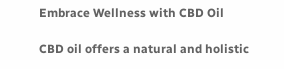Embrace Wellness with CBD Oil

CBD oil offers a natural and holistic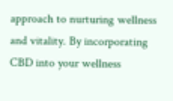approach to nurturing wellness and vitality. By incorporating CBD into your wellness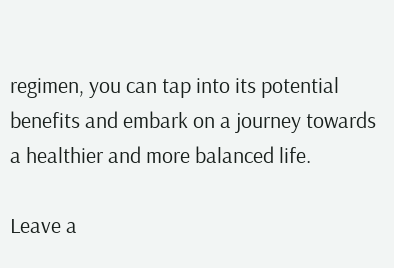regimen, you can tap into its potential benefits and embark on a journey towards a healthier and more balanced life.

Leave a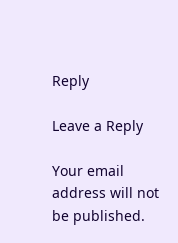Reply

Leave a Reply

Your email address will not be published.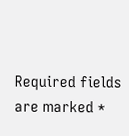Required fields are marked *